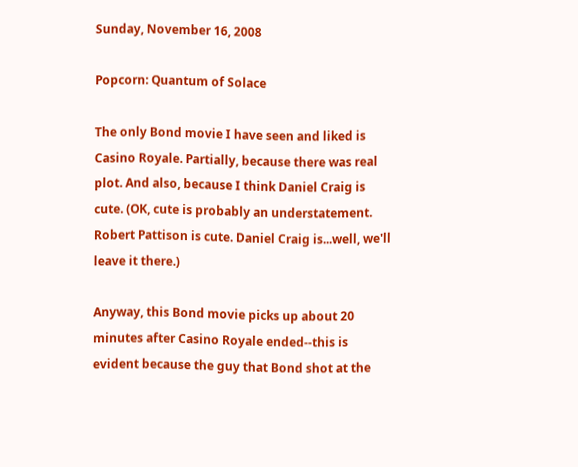Sunday, November 16, 2008

Popcorn: Quantum of Solace

The only Bond movie I have seen and liked is Casino Royale. Partially, because there was real plot. And also, because I think Daniel Craig is cute. (OK, cute is probably an understatement. Robert Pattison is cute. Daniel Craig is...well, we'll leave it there.)

Anyway, this Bond movie picks up about 20 minutes after Casino Royale ended--this is evident because the guy that Bond shot at the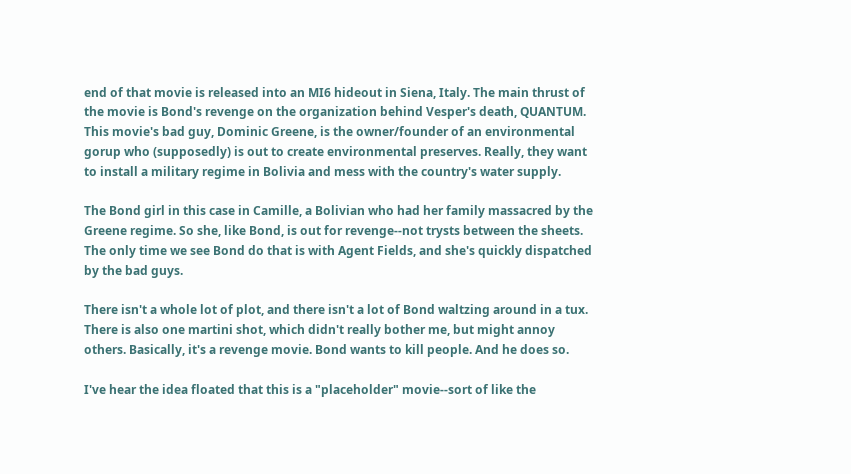end of that movie is released into an MI6 hideout in Siena, Italy. The main thrust of the movie is Bond's revenge on the organization behind Vesper's death, QUANTUM. This movie's bad guy, Dominic Greene, is the owner/founder of an environmental gorup who (supposedly) is out to create environmental preserves. Really, they want to install a military regime in Bolivia and mess with the country's water supply.

The Bond girl in this case in Camille, a Bolivian who had her family massacred by the Greene regime. So she, like Bond, is out for revenge--not trysts between the sheets. The only time we see Bond do that is with Agent Fields, and she's quickly dispatched by the bad guys.

There isn't a whole lot of plot, and there isn't a lot of Bond waltzing around in a tux. There is also one martini shot, which didn't really bother me, but might annoy others. Basically, it's a revenge movie. Bond wants to kill people. And he does so.

I've hear the idea floated that this is a "placeholder" movie--sort of like the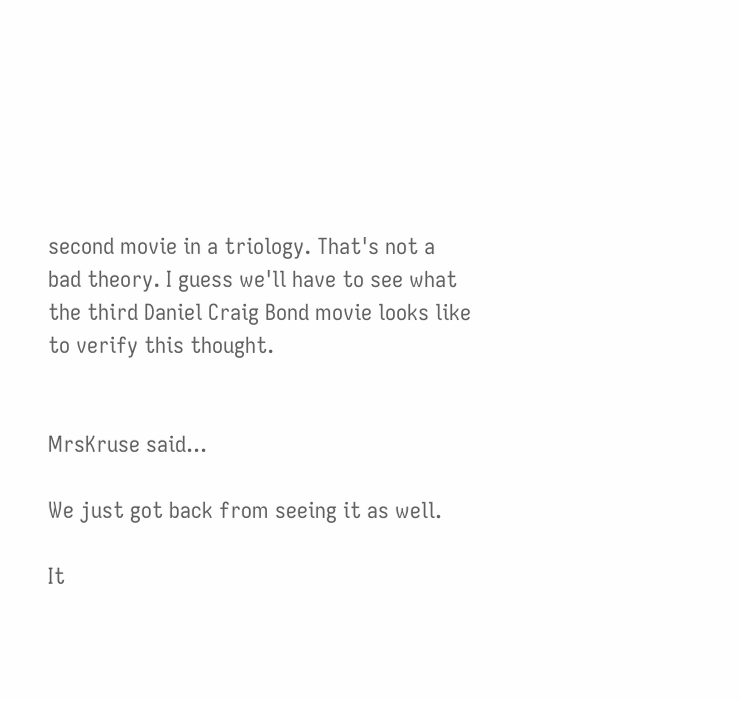second movie in a triology. That's not a bad theory. I guess we'll have to see what the third Daniel Craig Bond movie looks like to verify this thought.


MrsKruse said...

We just got back from seeing it as well.

It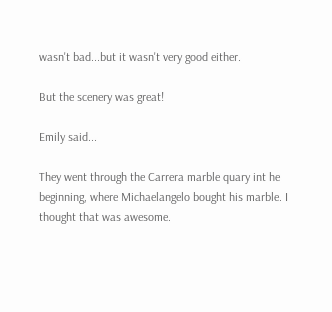wasn't bad...but it wasn't very good either.

But the scenery was great!

Emily said...

They went through the Carrera marble quary int he beginning, where Michaelangelo bought his marble. I thought that was awesome.